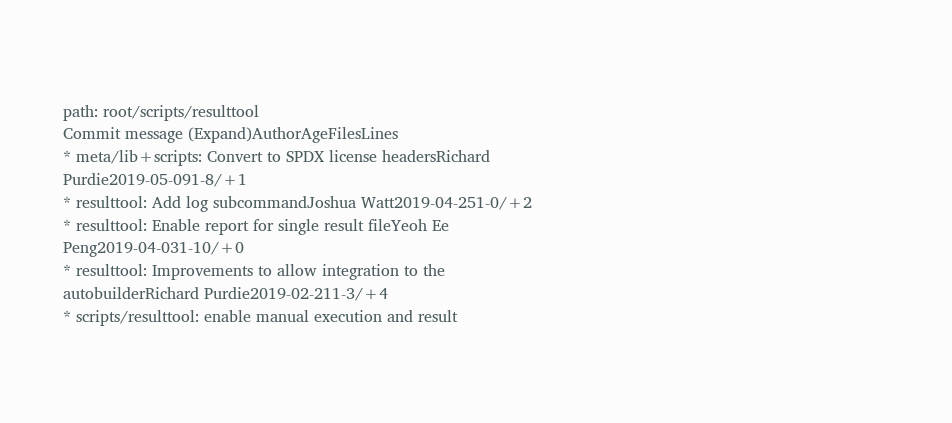path: root/scripts/resulttool
Commit message (Expand)AuthorAgeFilesLines
* meta/lib+scripts: Convert to SPDX license headersRichard Purdie2019-05-091-8/+1
* resulttool: Add log subcommandJoshua Watt2019-04-251-0/+2
* resulttool: Enable report for single result fileYeoh Ee Peng2019-04-031-10/+0
* resulttool: Improvements to allow integration to the autobuilderRichard Purdie2019-02-211-3/+4
* scripts/resulttool: enable manual execution and result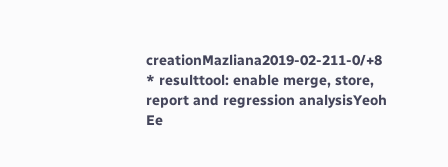creationMazliana2019-02-211-0/+8
* resulttool: enable merge, store, report and regression analysisYeoh Ee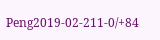Peng2019-02-211-0/+84